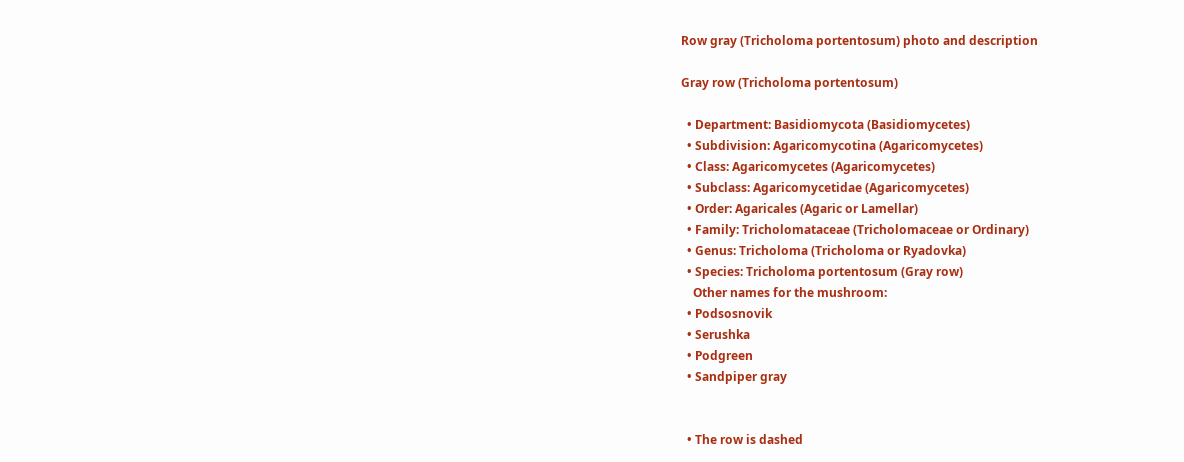Row gray (Tricholoma portentosum) photo and description

Gray row (Tricholoma portentosum)

  • Department: Basidiomycota (Basidiomycetes)
  • Subdivision: Agaricomycotina (Agaricomycetes)
  • Class: Agaricomycetes (Agaricomycetes)
  • Subclass: Agaricomycetidae (Agaricomycetes)
  • Order: Agaricales (Agaric or Lamellar)
  • Family: Tricholomataceae (Tricholomaceae or Ordinary)
  • Genus: Tricholoma (Tricholoma or Ryadovka)
  • Species: Tricholoma portentosum (Gray row)
    Other names for the mushroom:
  • Podsosnovik
  • Serushka
  • Podgreen
  • Sandpiper gray


  • The row is dashed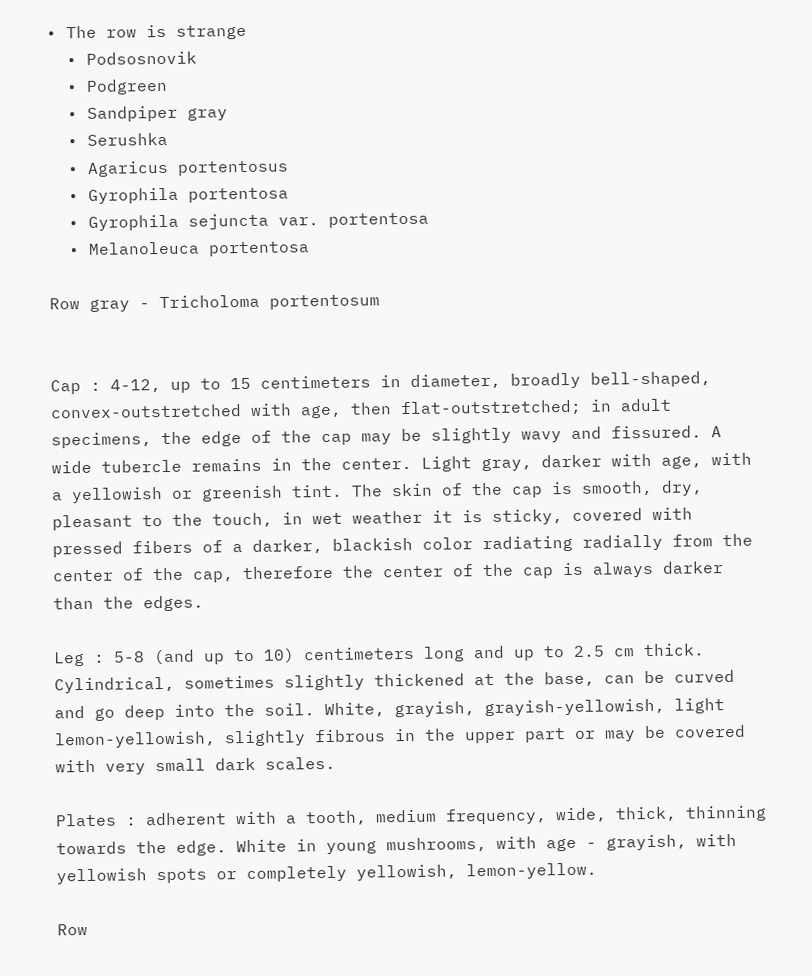• The row is strange
  • Podsosnovik
  • Podgreen
  • Sandpiper gray
  • Serushka
  • Agaricus portentosus
  • Gyrophila portentosa
  • Gyrophila sejuncta var. portentosa
  • Melanoleuca portentosa

Row gray - Tricholoma portentosum


Cap : 4-12, up to 15 centimeters in diameter, broadly bell-shaped, convex-outstretched with age, then flat-outstretched; in adult specimens, the edge of the cap may be slightly wavy and fissured. A wide tubercle remains in the center. Light gray, darker with age, with a yellowish or greenish tint. The skin of the cap is smooth, dry, pleasant to the touch, in wet weather it is sticky, covered with pressed fibers of a darker, blackish color radiating radially from the center of the cap, therefore the center of the cap is always darker than the edges.

Leg : 5-8 (and up to 10) centimeters long and up to 2.5 cm thick. Cylindrical, sometimes slightly thickened at the base, can be curved and go deep into the soil. White, grayish, grayish-yellowish, light lemon-yellowish, slightly fibrous in the upper part or may be covered with very small dark scales.

Plates : adherent with a tooth, medium frequency, wide, thick, thinning towards the edge. White in young mushrooms, with age - grayish, with yellowish spots or completely yellowish, lemon-yellow.

Row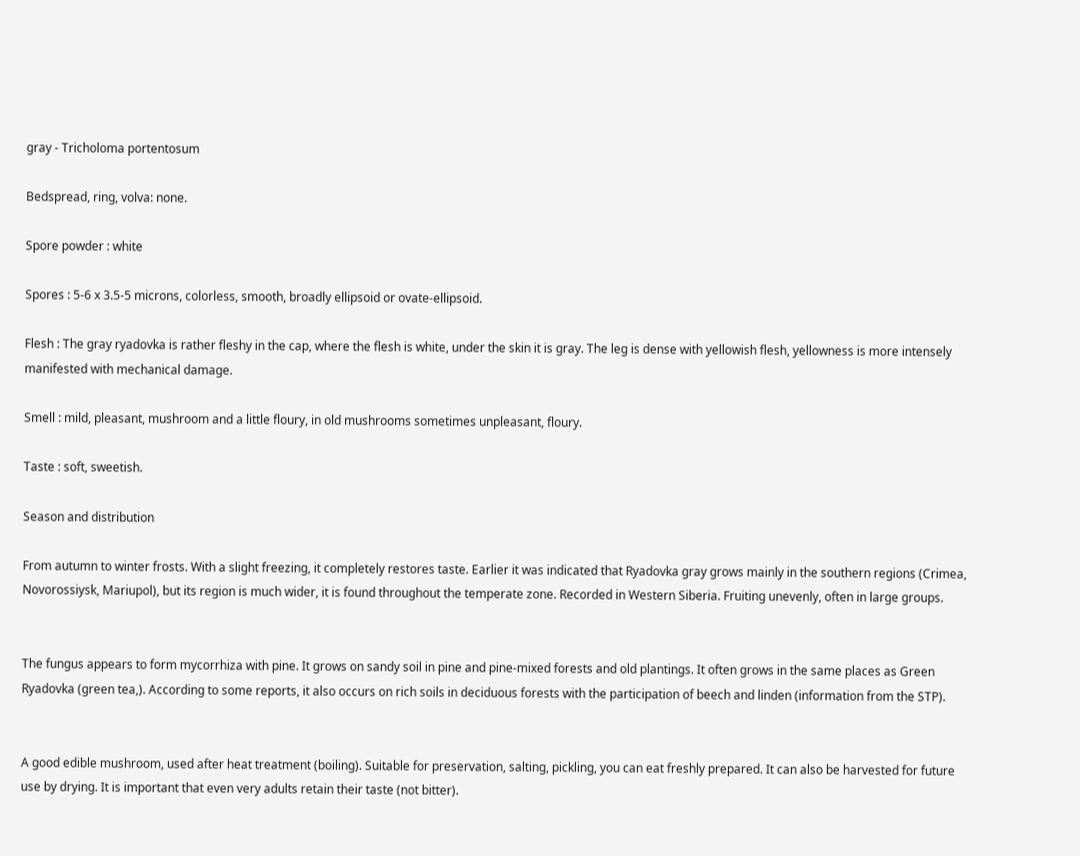gray - Tricholoma portentosum

Bedspread, ring, volva: none.

Spore powder : white

Spores : 5-6 x 3.5-5 microns, colorless, smooth, broadly ellipsoid or ovate-ellipsoid.

Flesh : The gray ryadovka is rather fleshy in the cap, where the flesh is white, under the skin it is gray. The leg is dense with yellowish flesh, yellowness is more intensely manifested with mechanical damage.

Smell : mild, pleasant, mushroom and a little floury, in old mushrooms sometimes unpleasant, floury.

Taste : soft, sweetish.

Season and distribution

From autumn to winter frosts. With a slight freezing, it completely restores taste. Earlier it was indicated that Ryadovka gray grows mainly in the southern regions (Crimea, Novorossiysk, Mariupol), but its region is much wider, it is found throughout the temperate zone. Recorded in Western Siberia. Fruiting unevenly, often in large groups.


The fungus appears to form mycorrhiza with pine. It grows on sandy soil in pine and pine-mixed forests and old plantings. It often grows in the same places as Green Ryadovka (green tea,). According to some reports, it also occurs on rich soils in deciduous forests with the participation of beech and linden (information from the STP).


A good edible mushroom, used after heat treatment (boiling). Suitable for preservation, salting, pickling, you can eat freshly prepared. It can also be harvested for future use by drying. It is important that even very adults retain their taste (not bitter).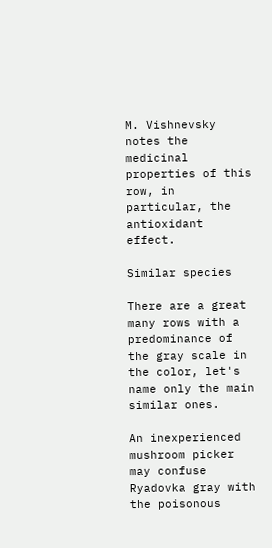M. Vishnevsky notes the medicinal properties of this row, in particular, the antioxidant effect.

Similar species

There are a great many rows with a predominance of the gray scale in the color, let's name only the main similar ones.

An inexperienced mushroom picker may confuse Ryadovka gray with the poisonous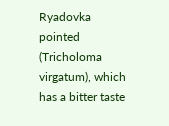Ryadovka pointed (Tricholoma virgatum), which has a bitter taste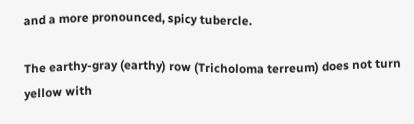and a more pronounced, spicy tubercle.

The earthy-gray (earthy) row (Tricholoma terreum) does not turn yellow with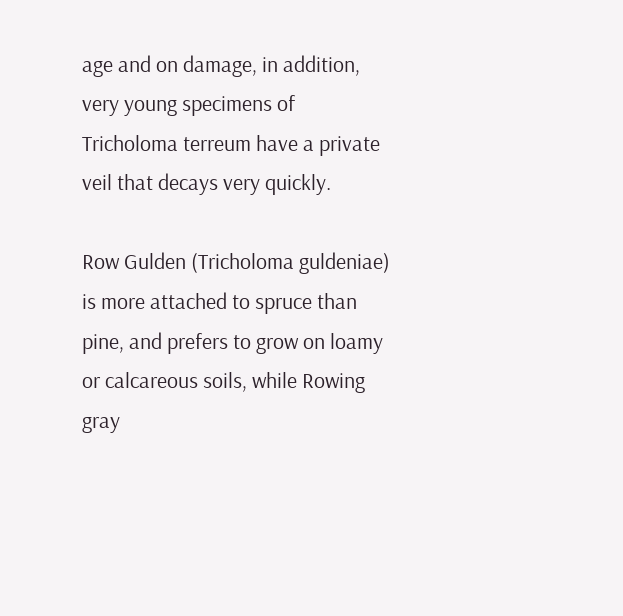age and on damage, in addition, very young specimens of Tricholoma terreum have a private veil that decays very quickly.

Row Gulden (Tricholoma guldeniae) is more attached to spruce than pine, and prefers to grow on loamy or calcareous soils, while Rowing gray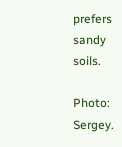prefers sandy soils.

Photo: Sergey.